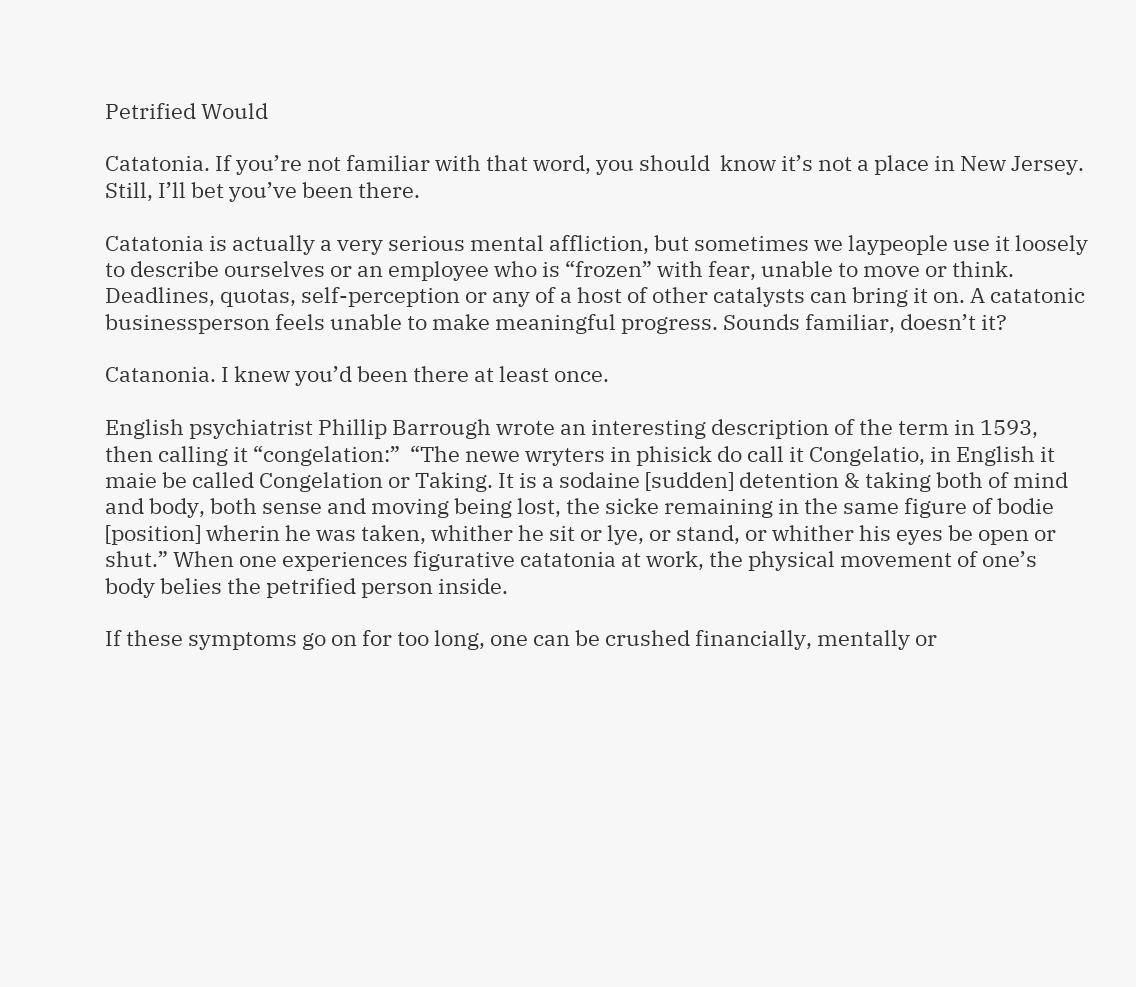Petrified Would

Catatonia. If you’re not familiar with that word, you should  know it’s not a place in New Jersey.  Still, I’ll bet you’ve been there.

Catatonia is actually a very serious mental affliction, but sometimes we laypeople use it loosely to describe ourselves or an employee who is “frozen” with fear, unable to move or think. Deadlines, quotas, self-perception or any of a host of other catalysts can bring it on. A catatonic businessperson feels unable to make meaningful progress. Sounds familiar, doesn’t it?

Catanonia. I knew you’d been there at least once.

English psychiatrist Phillip Barrough wrote an interesting description of the term in 1593, then calling it “congelation:”  “The newe wryters in phisick do call it Congelatio, in English it maie be called Congelation or Taking. It is a sodaine [sudden] detention & taking both of mind and body, both sense and moving being lost, the sicke remaining in the same figure of bodie [position] wherin he was taken, whither he sit or lye, or stand, or whither his eyes be open or shut.” When one experiences figurative catatonia at work, the physical movement of one’s body belies the petrified person inside.

If these symptoms go on for too long, one can be crushed financially, mentally or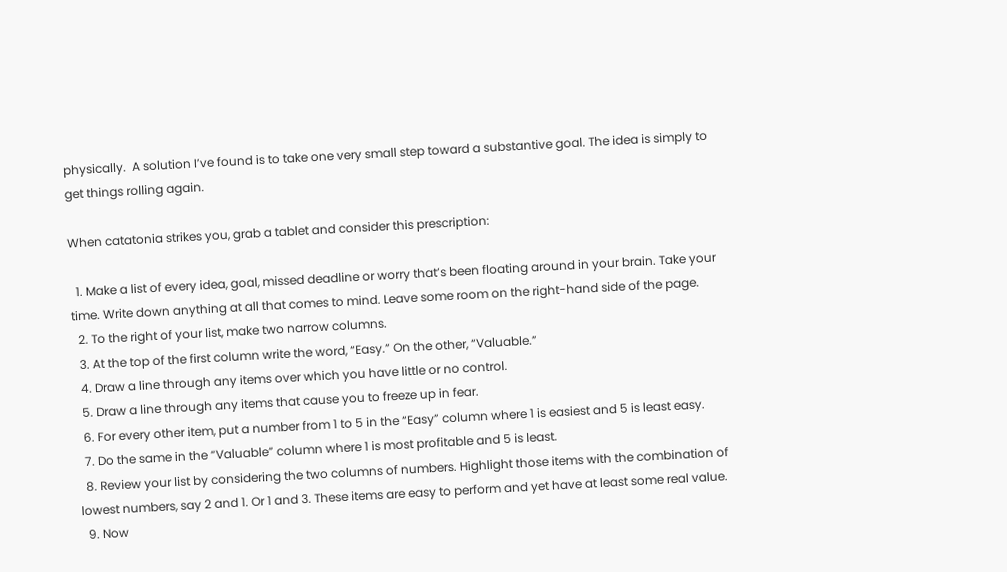physically.  A solution I’ve found is to take one very small step toward a substantive goal. The idea is simply to get things rolling again.

When catatonia strikes you, grab a tablet and consider this prescription:

  1. Make a list of every idea, goal, missed deadline or worry that’s been floating around in your brain. Take your time. Write down anything at all that comes to mind. Leave some room on the right-hand side of the page.
  2. To the right of your list, make two narrow columns.
  3. At the top of the first column write the word, “Easy.” On the other, “Valuable.”
  4. Draw a line through any items over which you have little or no control.
  5. Draw a line through any items that cause you to freeze up in fear.
  6. For every other item, put a number from 1 to 5 in the “Easy” column where 1 is easiest and 5 is least easy.
  7. Do the same in the “Valuable” column where 1 is most profitable and 5 is least.
  8. Review your list by considering the two columns of numbers. Highlight those items with the combination of lowest numbers, say 2 and 1. Or 1 and 3. These items are easy to perform and yet have at least some real value.
  9. Now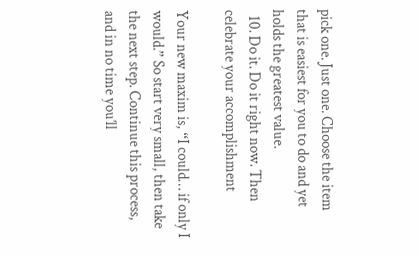pick one. Just one. Choose the item that is easiest for you to do and yet holds the greatest value.
  10. Do it. Do it right now. Then celebrate your accomplishment

Your new maxim is, “I could… if only I would.” So start very small, then take the next step. Continue this process, and in no time you’ll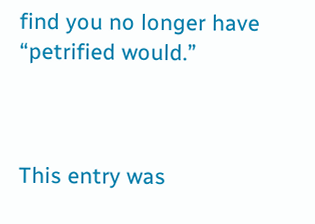find you no longer have “petrified would.”



This entry was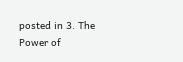posted in 3. The Power of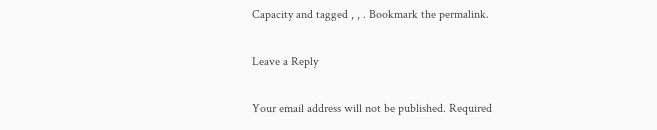Capacity and tagged , , . Bookmark the permalink.

Leave a Reply

Your email address will not be published. Required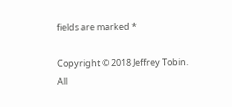fields are marked *

Copyright © 2018 Jeffrey Tobin. All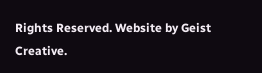Rights Reserved. Website by Geist Creative.